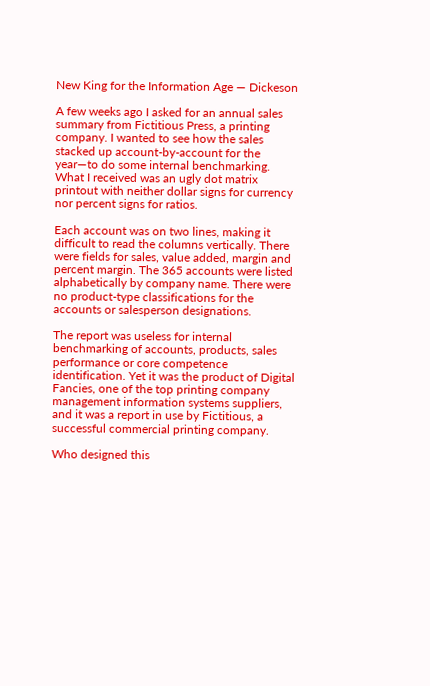New King for the Information Age — Dickeson

A few weeks ago I asked for an annual sales summary from Fictitious Press, a printing company. I wanted to see how the sales stacked up account-by-account for the year—to do some internal benchmarking. What I received was an ugly dot matrix printout with neither dollar signs for currency nor percent signs for ratios.

Each account was on two lines, making it difficult to read the columns vertically. There were fields for sales, value added, margin and percent margin. The 365 accounts were listed alphabetically by company name. There were no product-type classifications for the accounts or salesperson designations.

The report was useless for internal benchmarking of accounts, products, sales performance or core competence identification. Yet it was the product of Digital Fancies, one of the top printing company management information systems suppliers, and it was a report in use by Fictitious, a successful commercial printing company.

Who designed this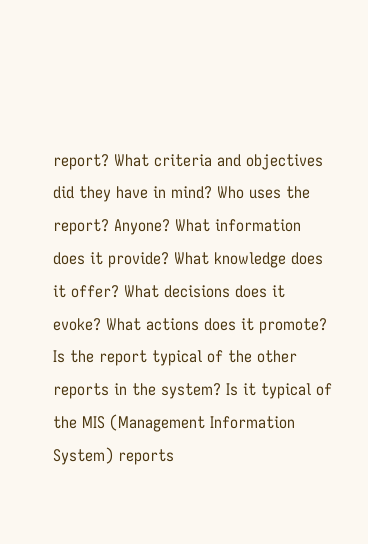report? What criteria and objectives did they have in mind? Who uses the report? Anyone? What information does it provide? What knowledge does it offer? What decisions does it evoke? What actions does it promote? Is the report typical of the other reports in the system? Is it typical of the MIS (Management Information System) reports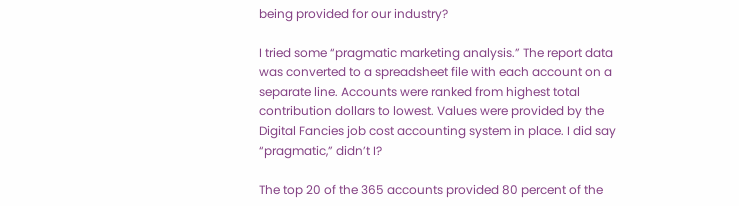being provided for our industry?

I tried some “pragmatic marketing analysis.” The report data was converted to a spreadsheet file with each account on a separate line. Accounts were ranked from highest total contribution dollars to lowest. Values were provided by the Digital Fancies job cost accounting system in place. I did say “pragmatic,” didn’t I?

The top 20 of the 365 accounts provided 80 percent of the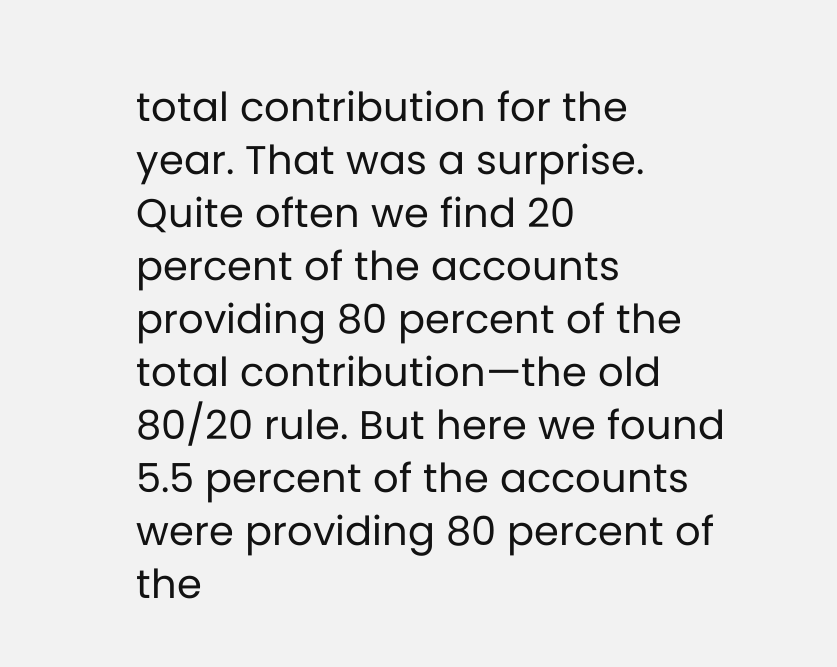total contribution for the year. That was a surprise. Quite often we find 20 percent of the accounts providing 80 percent of the total contribution—the old 80/20 rule. But here we found 5.5 percent of the accounts were providing 80 percent of the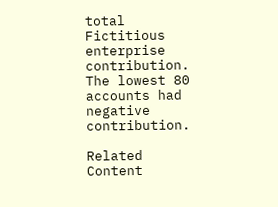total Fictitious enterprise contribution. The lowest 80 accounts had negative contribution.

Related Content